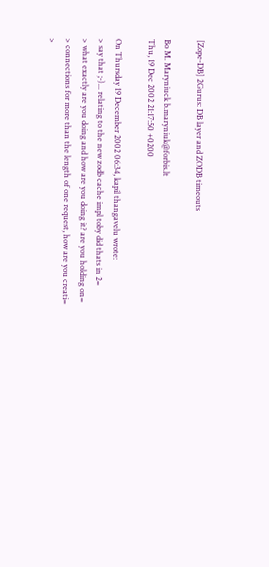[Zope-DB] 2Gurus: DB layer and ZODB timeouts

Bo M. Maryniuck b.maryniuk@forbis.lt
Thu, 19 Dec 2002 21:17:50 +0200

On Thursday 19 December 2002 06:34, kapil thangavelu wrote:
> say that ;-)... relating to the new zodb cache impl toby did thats in 2=
> what exactly are you doing and how are you doing it? are you holding on=
> connections for more than the length of one request, how are you creati=
>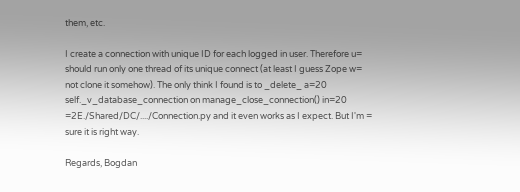them, etc.

I create a connection with unique ID for each logged in user. Therefore u=
should run only one thread of its unique connect (at least I guess Zope w=
not clone it somehow). The only think I found is to _delete_ a=20
self._v_database_connection on manage_close_connection() in=20
=2E./Shared/DC/..../Connection.py and it even works as I expect. But I'm =
sure it is right way.

Regards, Bogdan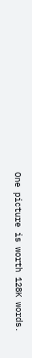One picture is worth 128K words.